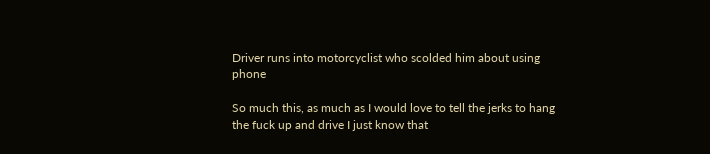Driver runs into motorcyclist who scolded him about using phone

So much this, as much as I would love to tell the jerks to hang the fuck up and drive I just know that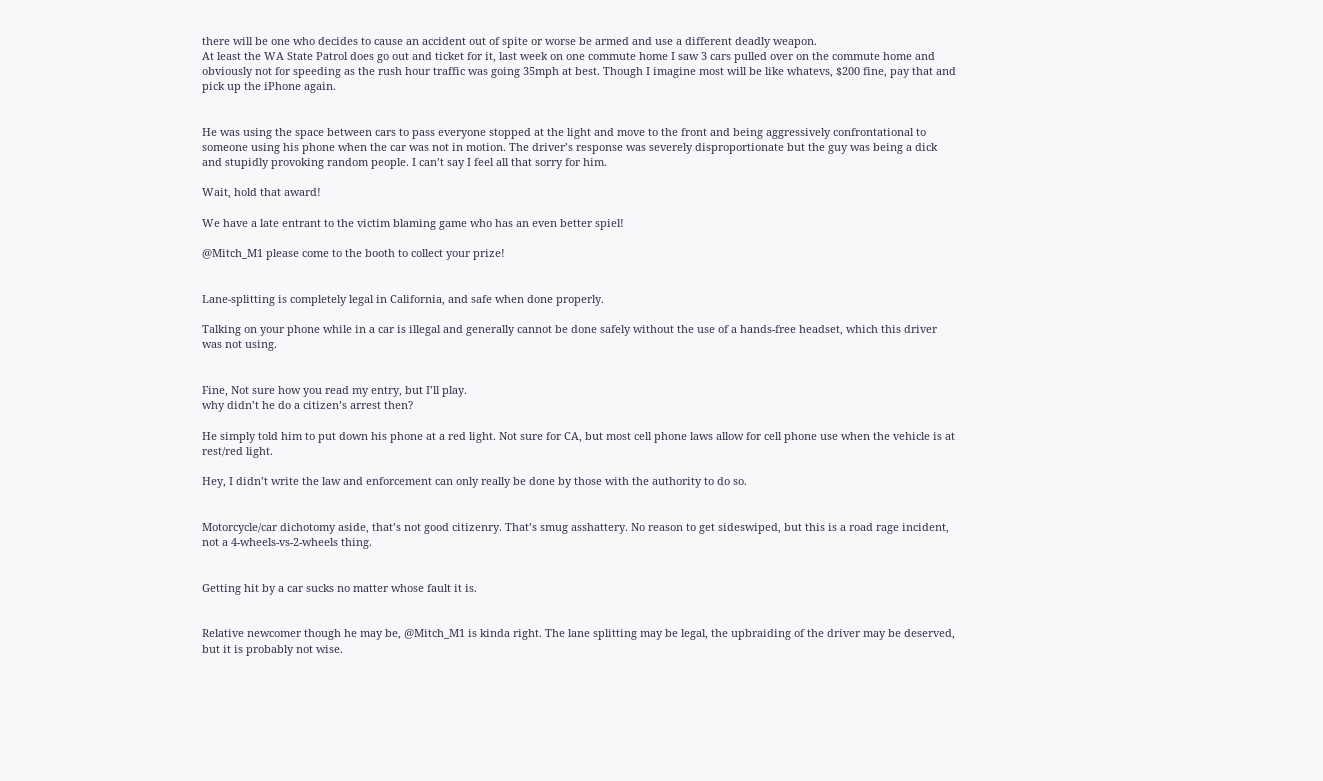there will be one who decides to cause an accident out of spite or worse be armed and use a different deadly weapon.
At least the WA State Patrol does go out and ticket for it, last week on one commute home I saw 3 cars pulled over on the commute home and obviously not for speeding as the rush hour traffic was going 35mph at best. Though I imagine most will be like whatevs, $200 fine, pay that and pick up the iPhone again.


He was using the space between cars to pass everyone stopped at the light and move to the front and being aggressively confrontational to someone using his phone when the car was not in motion. The driver’s response was severely disproportionate but the guy was being a dick and stupidly provoking random people. I can’t say I feel all that sorry for him.

Wait, hold that award!

We have a late entrant to the victim blaming game who has an even better spiel!

@Mitch_M1 please come to the booth to collect your prize!


Lane-splitting is completely legal in California, and safe when done properly.

Talking on your phone while in a car is illegal and generally cannot be done safely without the use of a hands-free headset, which this driver was not using.


Fine, Not sure how you read my entry, but I’ll play.
why didn’t he do a citizen’s arrest then?

He simply told him to put down his phone at a red light. Not sure for CA, but most cell phone laws allow for cell phone use when the vehicle is at rest/red light.

Hey, I didn’t write the law and enforcement can only really be done by those with the authority to do so.


Motorcycle/car dichotomy aside, that’s not good citizenry. That’s smug asshattery. No reason to get sideswiped, but this is a road rage incident, not a 4-wheels-vs-2-wheels thing.


Getting hit by a car sucks no matter whose fault it is.


Relative newcomer though he may be, @Mitch_M1 is kinda right. The lane splitting may be legal, the upbraiding of the driver may be deserved, but it is probably not wise.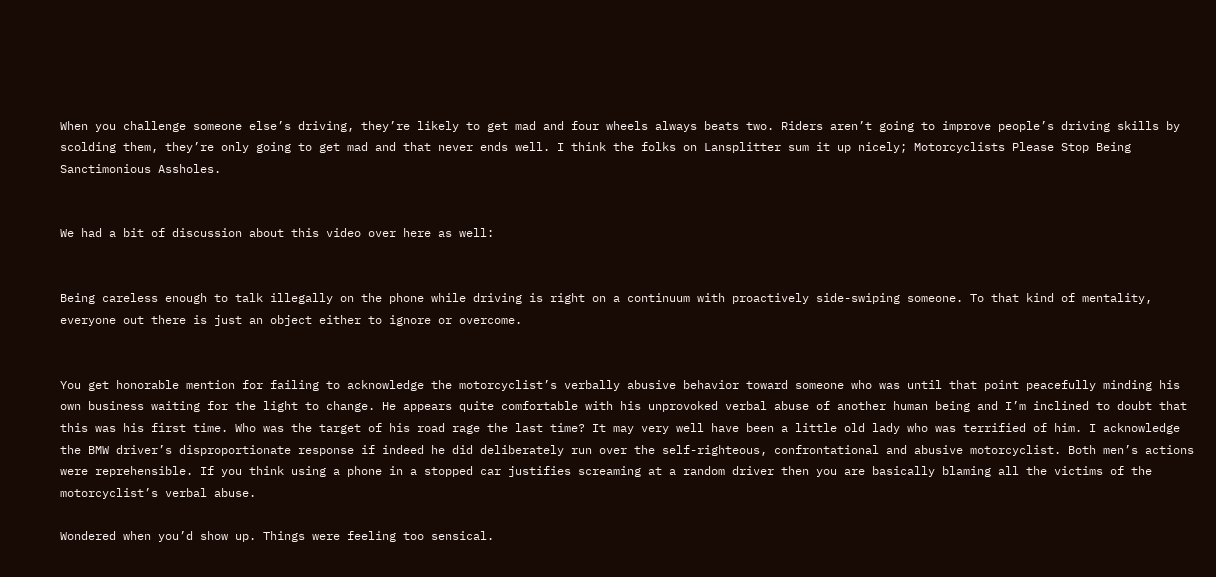When you challenge someone else’s driving, they’re likely to get mad and four wheels always beats two. Riders aren’t going to improve people’s driving skills by scolding them, they’re only going to get mad and that never ends well. I think the folks on Lansplitter sum it up nicely; Motorcyclists Please Stop Being Sanctimonious Assholes.


We had a bit of discussion about this video over here as well:


Being careless enough to talk illegally on the phone while driving is right on a continuum with proactively side-swiping someone. To that kind of mentality, everyone out there is just an object either to ignore or overcome.


You get honorable mention for failing to acknowledge the motorcyclist’s verbally abusive behavior toward someone who was until that point peacefully minding his own business waiting for the light to change. He appears quite comfortable with his unprovoked verbal abuse of another human being and I’m inclined to doubt that this was his first time. Who was the target of his road rage the last time? It may very well have been a little old lady who was terrified of him. I acknowledge the BMW driver’s disproportionate response if indeed he did deliberately run over the self-righteous, confrontational and abusive motorcyclist. Both men’s actions were reprehensible. If you think using a phone in a stopped car justifies screaming at a random driver then you are basically blaming all the victims of the motorcyclist’s verbal abuse.

Wondered when you’d show up. Things were feeling too sensical.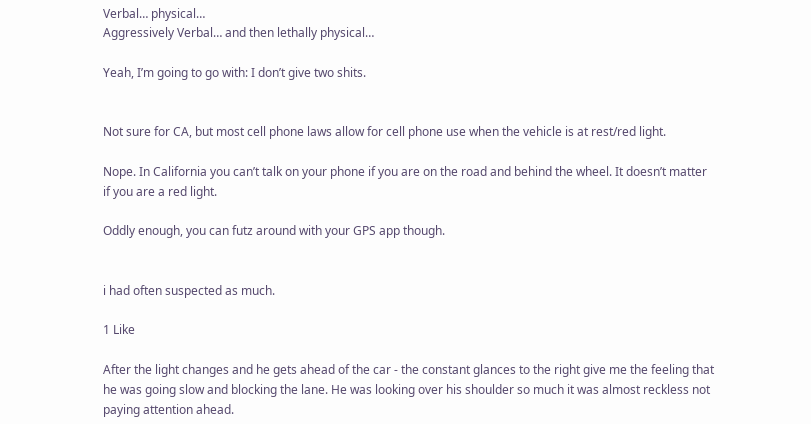Verbal… physical…
Aggressively Verbal… and then lethally physical…

Yeah, I’m going to go with: I don’t give two shits.


Not sure for CA, but most cell phone laws allow for cell phone use when the vehicle is at rest/red light.

Nope. In California you can’t talk on your phone if you are on the road and behind the wheel. It doesn’t matter if you are a red light.

Oddly enough, you can futz around with your GPS app though.


i had often suspected as much.

1 Like

After the light changes and he gets ahead of the car - the constant glances to the right give me the feeling that he was going slow and blocking the lane. He was looking over his shoulder so much it was almost reckless not paying attention ahead.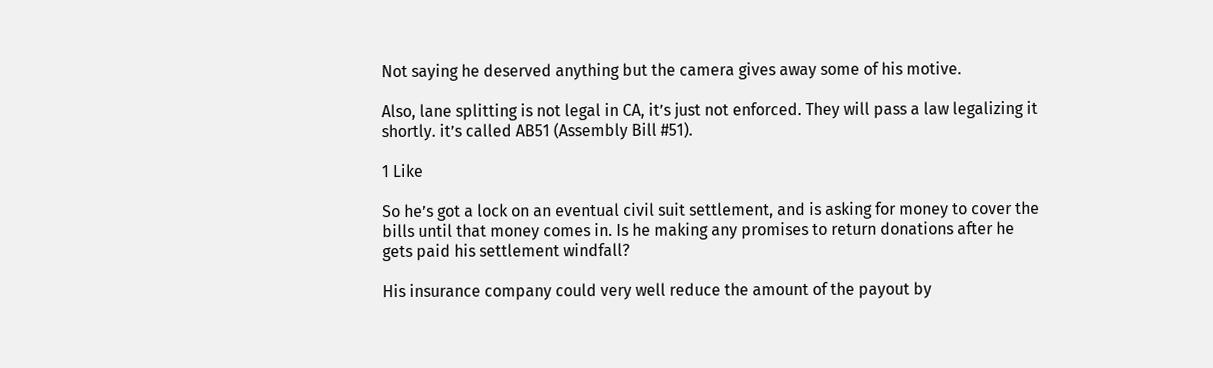Not saying he deserved anything but the camera gives away some of his motive.

Also, lane splitting is not legal in CA, it’s just not enforced. They will pass a law legalizing it shortly. it’s called AB51 (Assembly Bill #51).

1 Like

So he’s got a lock on an eventual civil suit settlement, and is asking for money to cover the bills until that money comes in. Is he making any promises to return donations after he gets paid his settlement windfall?

His insurance company could very well reduce the amount of the payout by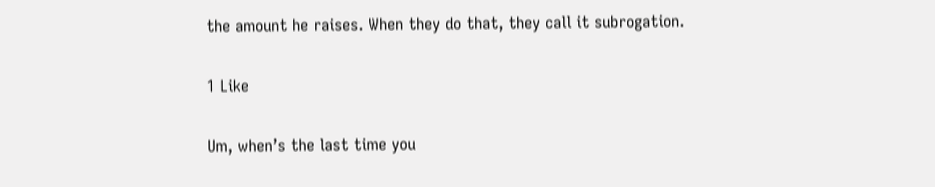the amount he raises. When they do that, they call it subrogation.

1 Like

Um, when’s the last time you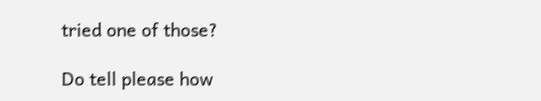tried one of those?

Do tell please how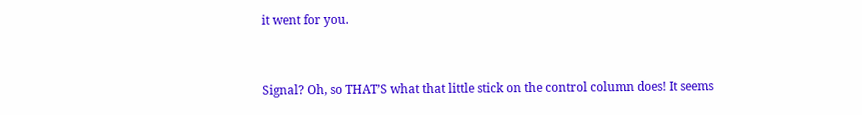it went for you.


Signal? Oh, so THAT’S what that little stick on the control column does! It seems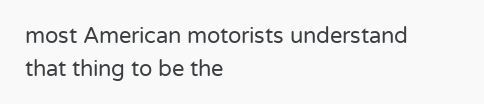most American motorists understand that thing to be the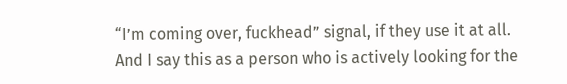“I’m coming over, fuckhead” signal, if they use it at all. And I say this as a person who is actively looking for the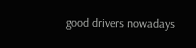good drivers nowadays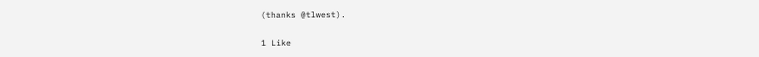(thanks @tlwest).

1 Like